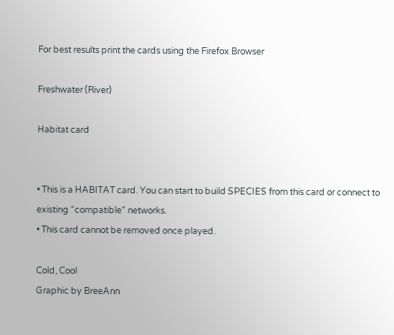For best results print the cards using the Firefox Browser

Freshwater (River)

Habitat card


• This is a HABITAT card. You can start to build SPECIES from this card or connect to existing “compatible” networks.
• This card cannot be removed once played.

Cold, Cool
Graphic by BreeAnn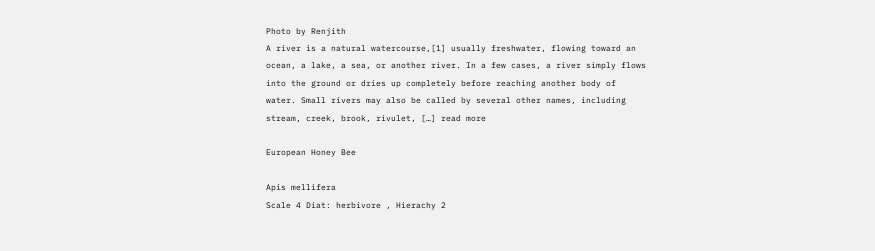Photo by Renjith
A river is a natural watercourse,[1] usually freshwater, flowing toward an ocean, a lake, a sea, or another river. In a few cases, a river simply flows into the ground or dries up completely before reaching another body of water. Small rivers may also be called by several other names, including stream, creek, brook, rivulet, […] read more

European Honey Bee

Apis mellifera
Scale 4 Diat: herbivore , Hierachy 2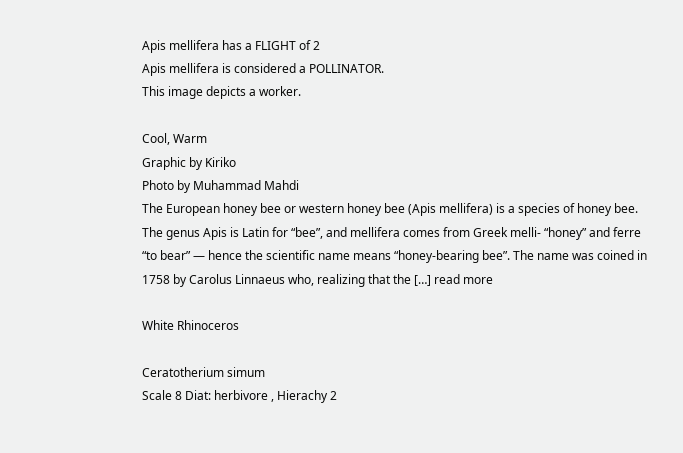Apis mellifera has a FLIGHT of 2
Apis mellifera is considered a POLLINATOR.
This image depicts a worker.

Cool, Warm
Graphic by Kiriko
Photo by Muhammad Mahdi
The European honey bee or western honey bee (Apis mellifera) is a species of honey bee. The genus Apis is Latin for “bee”, and mellifera comes from Greek melli- “honey” and ferre “to bear” — hence the scientific name means “honey-bearing bee”. The name was coined in 1758 by Carolus Linnaeus who, realizing that the […] read more

White Rhinoceros

Ceratotherium simum
Scale 8 Diat: herbivore , Hierachy 2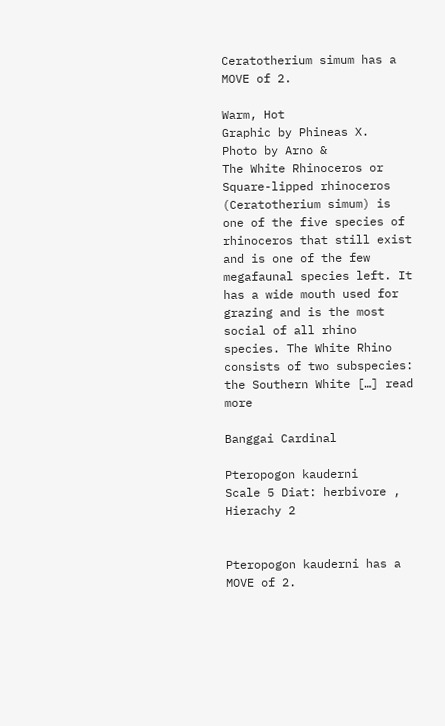Ceratotherium simum has a MOVE of 2.

Warm, Hot
Graphic by Phineas X.
Photo by Arno &
The White Rhinoceros or Square-lipped rhinoceros (Ceratotherium simum) is one of the five species of rhinoceros that still exist and is one of the few megafaunal species left. It has a wide mouth used for grazing and is the most social of all rhino species. The White Rhino consists of two subspecies: the Southern White […] read more

Banggai Cardinal

Pteropogon kauderni
Scale 5 Diat: herbivore , Hierachy 2


Pteropogon kauderni has a MOVE of 2.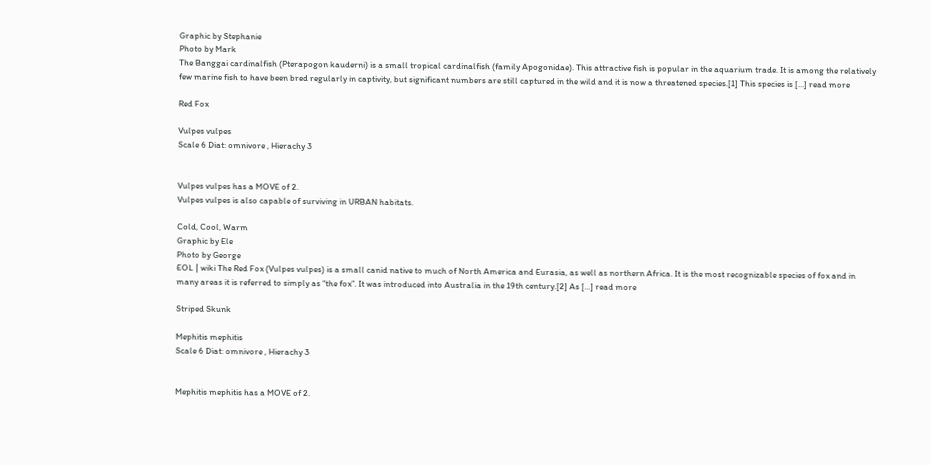Graphic by Stephanie
Photo by Mark
The Banggai cardinalfish (Pterapogon kauderni) is a small tropical cardinalfish (family Apogonidae). This attractive fish is popular in the aquarium trade. It is among the relatively few marine fish to have been bred regularly in captivity, but significant numbers are still captured in the wild and it is now a threatened species.[1] This species is […] read more

Red Fox

Vulpes vulpes
Scale 6 Diat: omnivore , Hierachy 3


Vulpes vulpes has a MOVE of 2.
Vulpes vulpes is also capable of surviving in URBAN habitats.

Cold, Cool, Warm
Graphic by Ele
Photo by George
EOL | wiki The Red Fox (Vulpes vulpes) is a small canid native to much of North America and Eurasia, as well as northern Africa. It is the most recognizable species of fox and in many areas it is referred to simply as “the fox”. It was introduced into Australia in the 19th century.[2] As […] read more

Striped Skunk

Mephitis mephitis
Scale 6 Diat: omnivore , Hierachy 3


Mephitis mephitis has a MOVE of 2.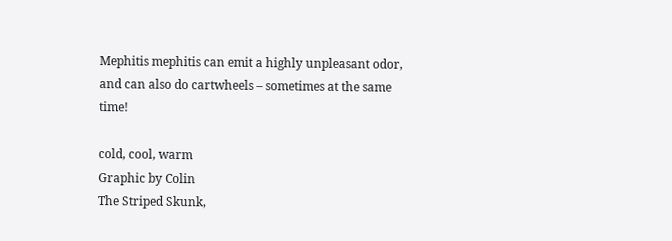Mephitis mephitis can emit a highly unpleasant odor, and can also do cartwheels – sometimes at the same time!

cold, cool, warm
Graphic by Colin
The Striped Skunk,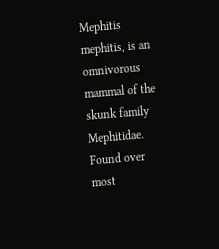Mephitis mephitis, is an omnivorous mammal of the skunk family Mephitidae. Found over most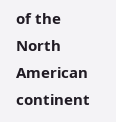of the North American continent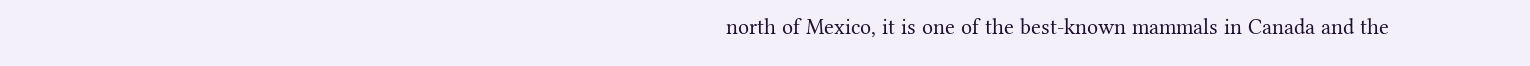north of Mexico, it is one of the best-known mammals in Canada and the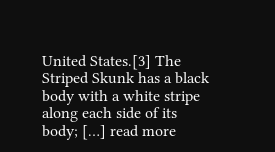United States.[3] The Striped Skunk has a black body with a white stripe along each side of its body; […] read more